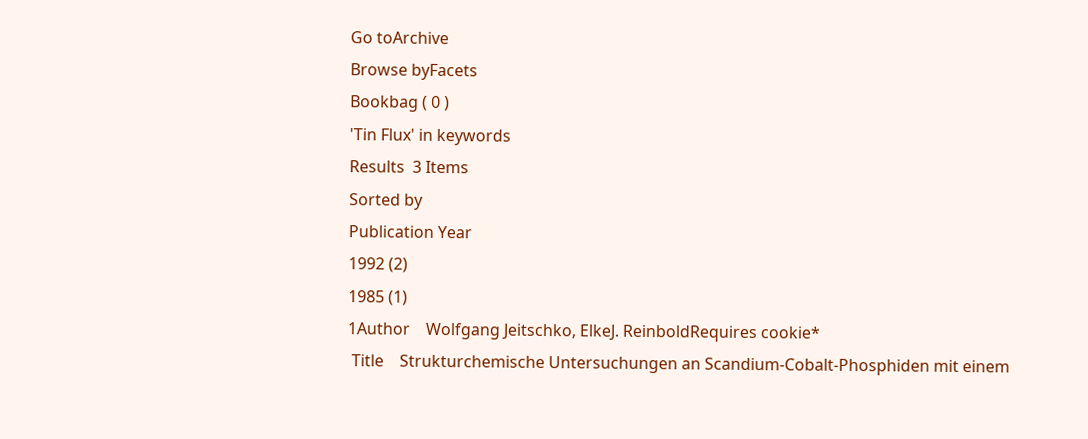Go toArchive
Browse byFacets
Bookbag ( 0 )
'Tin Flux' in keywords
Results  3 Items
Sorted by
Publication Year
1992 (2)
1985 (1)
1Author    Wolfgang Jeitschko, ElkeJ. ReinboldRequires cookie*
 Title    Strukturchemische Untersuchungen an Scandium-Cobalt-Phosphiden mit einem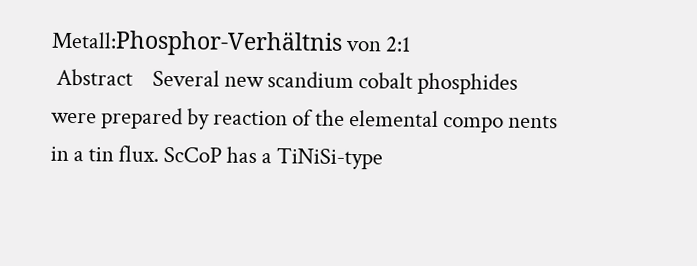Metall:Phosphor-Verhältnis von 2:1
 Abstract    Several new scandium cobalt phosphides were prepared by reaction of the elemental compo nents in a tin flux. ScCoP has a TiNiSi-type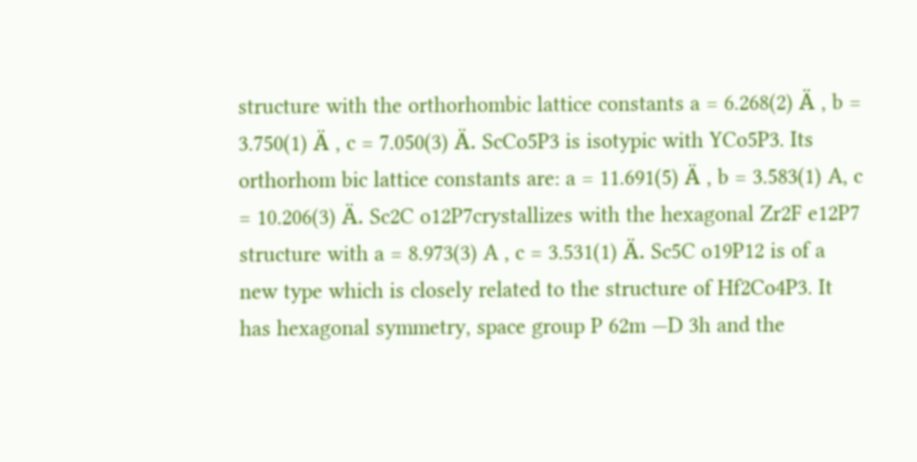structure with the orthorhombic lattice constants a = 6.268(2) Ä , b = 3.750(1) Ä , c = 7.050(3) Ä. ScCo5P3 is isotypic with YCo5P3. Its orthorhom bic lattice constants are: a = 11.691(5) Ä , b = 3.583(1) A, c = 10.206(3) Ä. Sc2C o12P7crystallizes with the hexagonal Zr2F e12P7 structure with a = 8.973(3) A , c = 3.531(1) Ä. Sc5C o19P12 is of a new type which is closely related to the structure of Hf2Co4P3. It has hexagonal symmetry, space group P 62m —D 3h and the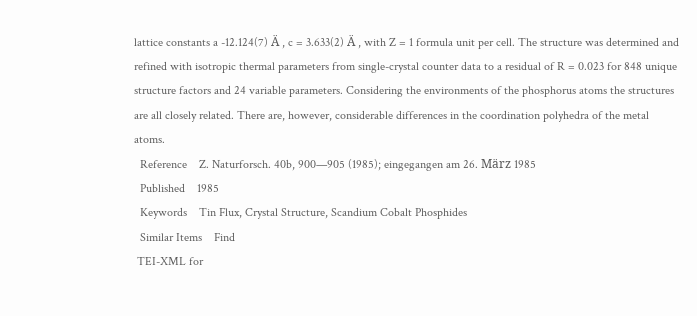lattice constants a -12.124(7) Ä , c = 3.633(2) Ä , with Z = 1 formula unit per cell. The structure was determined and refined with isotropic thermal parameters from single-crystal counter data to a residual of R = 0.023 for 848 unique structure factors and 24 variable parameters. Considering the environments of the phosphorus atoms the structures are all closely related. There are, however, considerable differences in the coordination polyhedra of the metal atoms.
  Reference    Z. Naturforsch. 40b, 900—905 (1985); eingegangen am 26. März 1985
  Published    1985
  Keywords    Tin Flux, Crystal Structure, Scandium Cobalt Phosphides
  Similar Items    Find
 TEI-XML for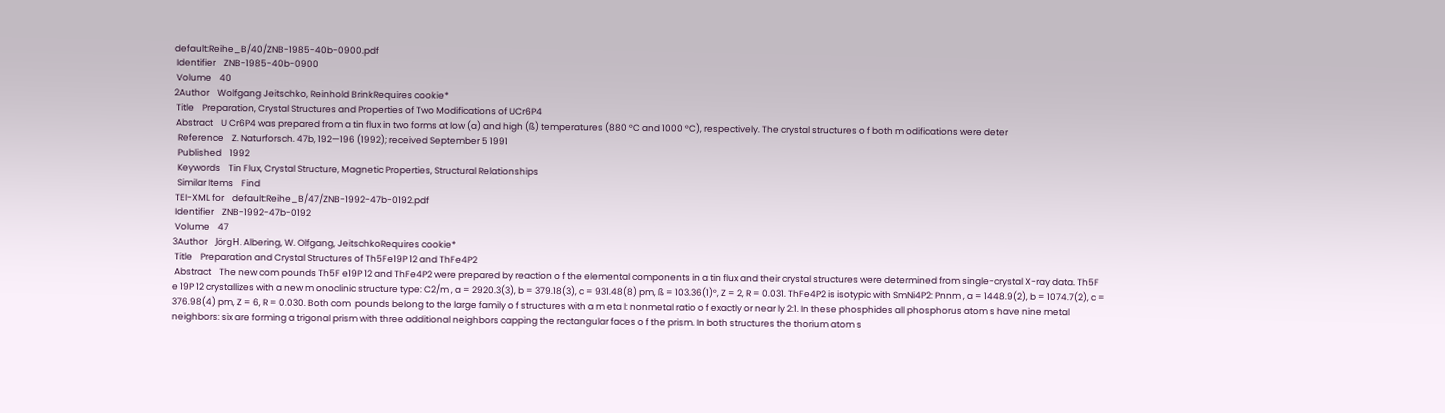default:Reihe_B/40/ZNB-1985-40b-0900.pdf
 Identifier    ZNB-1985-40b-0900
 Volume    40
2Author    Wolfgang Jeitschko, Reinhold BrinkRequires cookie*
 Title    Preparation, Crystal Structures and Properties of Two Modifications of UCr6P4
 Abstract    U Cr6P4 was prepared from a tin flux in two forms at low (a) and high (ß) temperatures (880 °C and 1000 °C), respectively. The crystal structures o f both m odifications were deter
  Reference    Z. Naturforsch. 47b, 192—196 (1992); received September 5 1991
  Published    1992
  Keywords    Tin Flux, Crystal Structure, Magnetic Properties, Structural Relationships
  Similar Items    Find
 TEI-XML for    default:Reihe_B/47/ZNB-1992-47b-0192.pdf
 Identifier    ZNB-1992-47b-0192
 Volume    47
3Author    JörgH. Albering, W. Olfgang, JeitschkoRequires cookie*
 Title    Preparation and Crystal Structures of Th5Fe19P 12 and ThFe4P2
 Abstract    The new com pounds Th5F e19P 12 and ThFe4P2 were prepared by reaction o f the elemental components in a tin flux and their crystal structures were determined from single-crystal X-ray data. Th5F e 19P 12 crystallizes with a new m onoclinic structure type: C2/m , a = 2920.3(3), b = 379.18(3), c = 931.48(8) pm, ß = 103.36(1)°, Z = 2, R = 0.031. ThFe4P2 is isotypic with SmNi4P2: Pnnm , a = 1448.9(2), b = 1074.7(2), c = 376.98(4) pm, Z = 6, R = 0.030. Both com  pounds belong to the large family o f structures with a m eta l: nonmetal ratio o f exactly or near ly 2:1. In these phosphides all phosphorus atom s have nine metal neighbors: six are forming a trigonal prism with three additional neighbors capping the rectangular faces o f the prism. In both structures the thorium atom s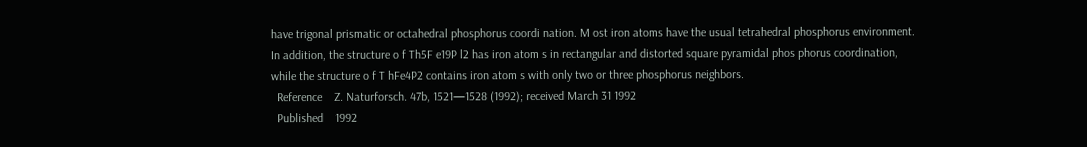have trigonal prismatic or octahedral phosphorus coordi nation. M ost iron atoms have the usual tetrahedral phosphorus environment. In addition, the structure o f Th5F e19P l2 has iron atom s in rectangular and distorted square pyramidal phos phorus coordination, while the structure o f T hFe4P2 contains iron atom s with only two or three phosphorus neighbors.
  Reference    Z. Naturforsch. 47b, 1521—1528 (1992); received March 31 1992
  Published    1992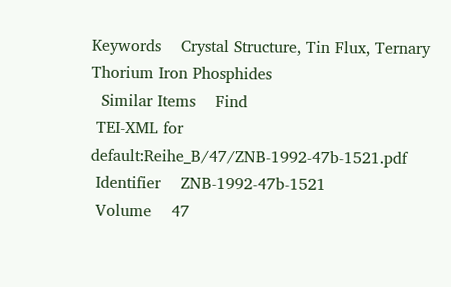Keywords    Crystal Structure, Tin Flux, Ternary Thorium Iron Phosphides
  Similar Items    Find
 TEI-XML for    default:Reihe_B/47/ZNB-1992-47b-1521.pdf
 Identifier    ZNB-1992-47b-1521
 Volume    47